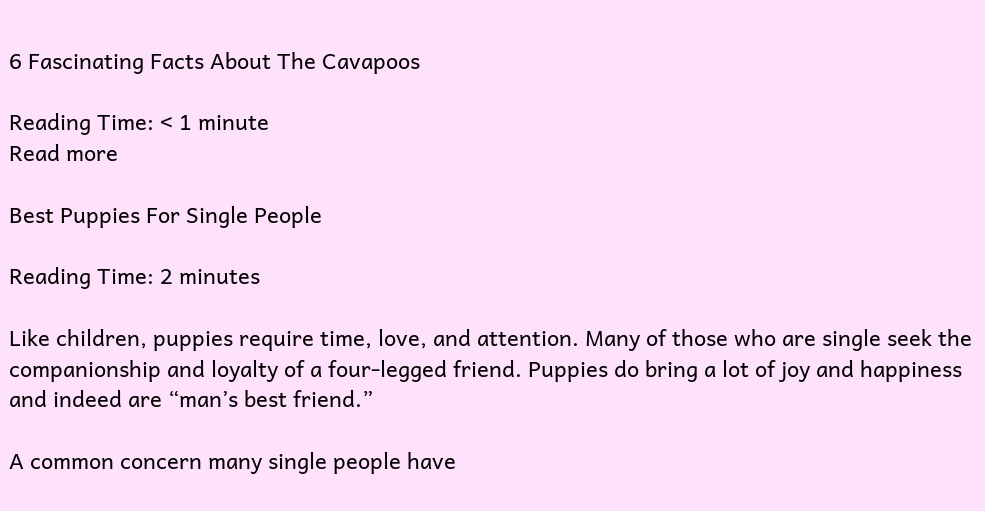6 Fascinating Facts About The Cavapoos

Reading Time: < 1 minute
Read more

Best Puppies For Single People

Reading Time: 2 minutes

Like children, puppies require time, love, and attention. Many of those who are single seek the companionship and loyalty of a four-legged friend. Puppies do bring a lot of joy and happiness and indeed are “man’s best friend.”

A common concern many single people have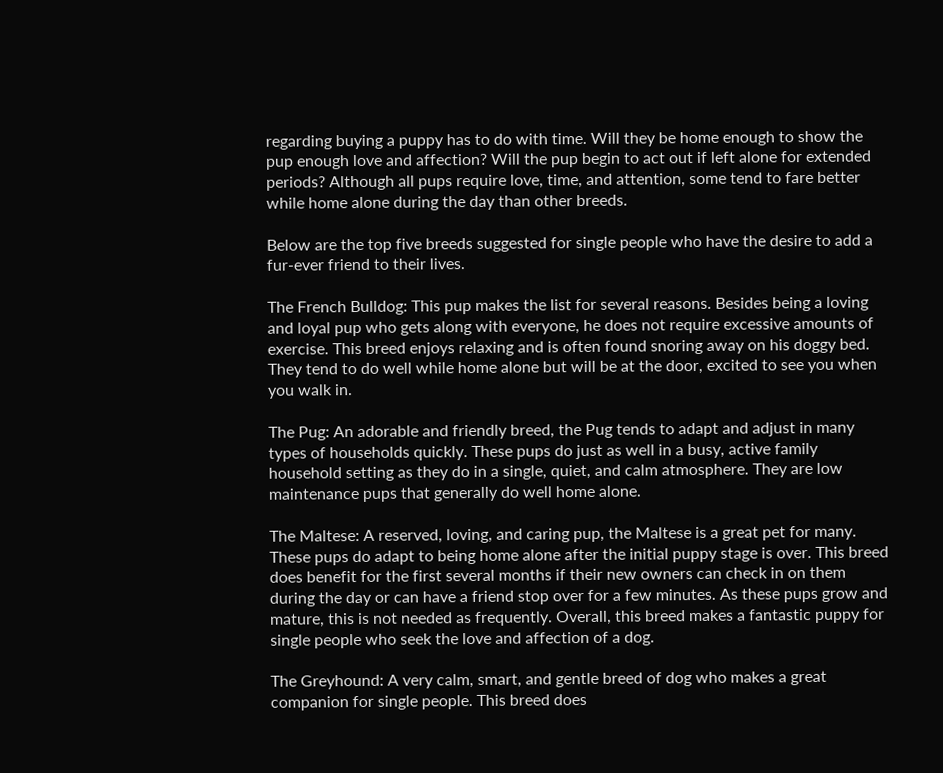regarding buying a puppy has to do with time. Will they be home enough to show the pup enough love and affection? Will the pup begin to act out if left alone for extended periods? Although all pups require love, time, and attention, some tend to fare better while home alone during the day than other breeds.

Below are the top five breeds suggested for single people who have the desire to add a fur-ever friend to their lives.

The French Bulldog: This pup makes the list for several reasons. Besides being a loving and loyal pup who gets along with everyone, he does not require excessive amounts of exercise. This breed enjoys relaxing and is often found snoring away on his doggy bed. They tend to do well while home alone but will be at the door, excited to see you when you walk in.

The Pug: An adorable and friendly breed, the Pug tends to adapt and adjust in many types of households quickly. These pups do just as well in a busy, active family household setting as they do in a single, quiet, and calm atmosphere. They are low maintenance pups that generally do well home alone.

The Maltese: A reserved, loving, and caring pup, the Maltese is a great pet for many. These pups do adapt to being home alone after the initial puppy stage is over. This breed does benefit for the first several months if their new owners can check in on them during the day or can have a friend stop over for a few minutes. As these pups grow and mature, this is not needed as frequently. Overall, this breed makes a fantastic puppy for single people who seek the love and affection of a dog.

The Greyhound: A very calm, smart, and gentle breed of dog who makes a great companion for single people. This breed does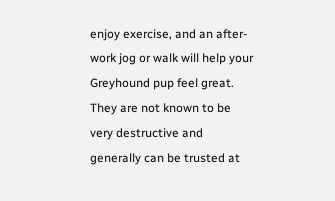enjoy exercise, and an after-work jog or walk will help your Greyhound pup feel great. They are not known to be very destructive and generally can be trusted at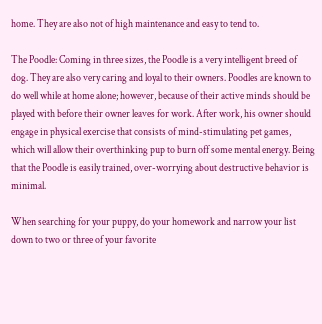home. They are also not of high maintenance and easy to tend to.

The Poodle: Coming in three sizes, the Poodle is a very intelligent breed of dog. They are also very caring and loyal to their owners. Poodles are known to do well while at home alone; however, because of their active minds should be played with before their owner leaves for work. After work, his owner should engage in physical exercise that consists of mind-stimulating pet games, which will allow their overthinking pup to burn off some mental energy. Being that the Poodle is easily trained, over-worrying about destructive behavior is minimal.

When searching for your puppy, do your homework and narrow your list down to two or three of your favorite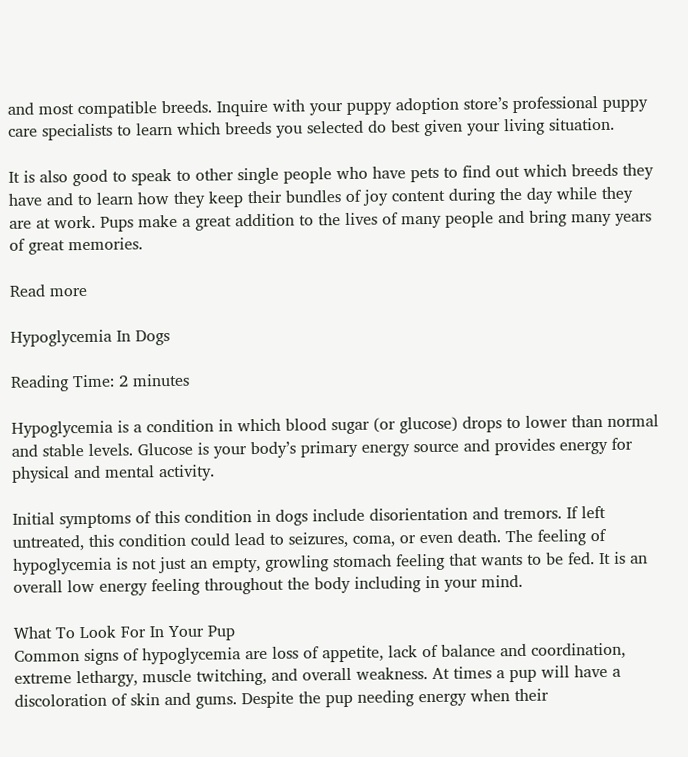and most compatible breeds. Inquire with your puppy adoption store’s professional puppy care specialists to learn which breeds you selected do best given your living situation.

It is also good to speak to other single people who have pets to find out which breeds they have and to learn how they keep their bundles of joy content during the day while they are at work. Pups make a great addition to the lives of many people and bring many years of great memories.

Read more

Hypoglycemia In Dogs

Reading Time: 2 minutes

Hypoglycemia is a condition in which blood sugar (or glucose) drops to lower than normal and stable levels. Glucose is your body’s primary energy source and provides energy for physical and mental activity.

Initial symptoms of this condition in dogs include disorientation and tremors. If left untreated, this condition could lead to seizures, coma, or even death. The feeling of hypoglycemia is not just an empty, growling stomach feeling that wants to be fed. It is an overall low energy feeling throughout the body including in your mind.

What To Look For In Your Pup
Common signs of hypoglycemia are loss of appetite, lack of balance and coordination, extreme lethargy, muscle twitching, and overall weakness. At times a pup will have a discoloration of skin and gums. Despite the pup needing energy when their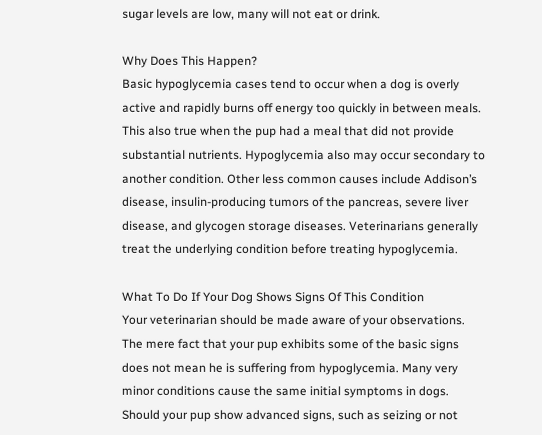sugar levels are low, many will not eat or drink.

Why Does This Happen?
Basic hypoglycemia cases tend to occur when a dog is overly active and rapidly burns off energy too quickly in between meals. This also true when the pup had a meal that did not provide substantial nutrients. Hypoglycemia also may occur secondary to another condition. Other less common causes include Addison’s disease, insulin-producing tumors of the pancreas, severe liver disease, and glycogen storage diseases. Veterinarians generally treat the underlying condition before treating hypoglycemia.

What To Do If Your Dog Shows Signs Of This Condition
Your veterinarian should be made aware of your observations. The mere fact that your pup exhibits some of the basic signs does not mean he is suffering from hypoglycemia. Many very minor conditions cause the same initial symptoms in dogs. Should your pup show advanced signs, such as seizing or not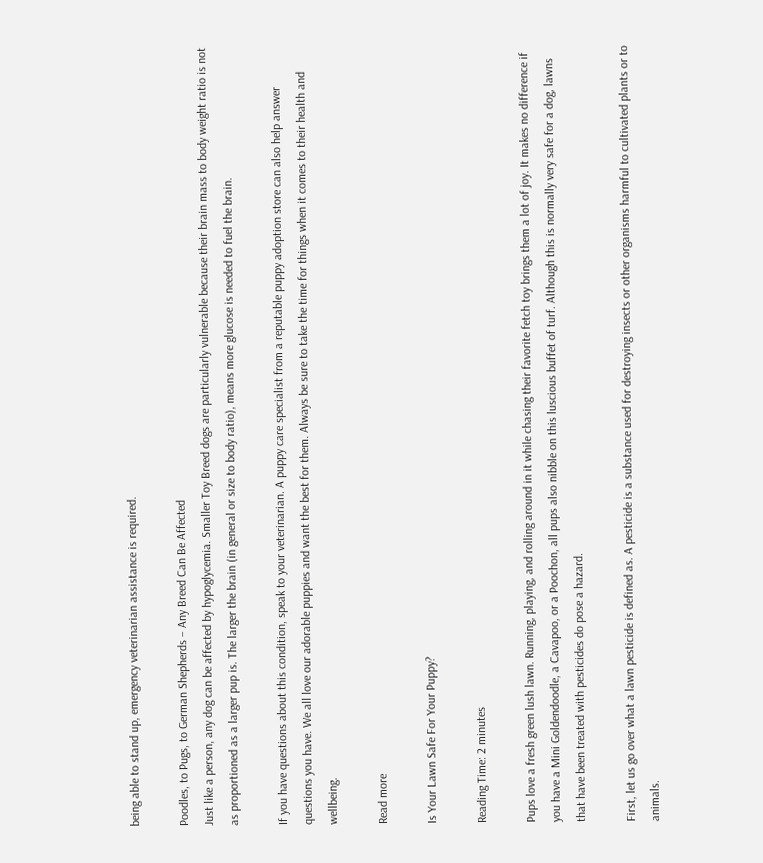being able to stand up, emergency veterinarian assistance is required.

Poodles, to Pugs, to German Shepherds – Any Breed Can Be Affected
Just like a person, any dog can be affected by hypoglycemia. Smaller Toy Breed dogs are particularly vulnerable because their brain mass to body weight ratio is not as proportioned as a larger pup is. The larger the brain (in general or size to body ratio), means more glucose is needed to fuel the brain.

If you have questions about this condition, speak to your veterinarian. A puppy care specialist from a reputable puppy adoption store can also help answer questions you have. We all love our adorable puppies and want the best for them. Always be sure to take the time for things when it comes to their health and wellbeing.

Read more

Is Your Lawn Safe For Your Puppy?

Reading Time: 2 minutes

Pups love a fresh green lush lawn. Running, playing, and rolling around in it while chasing their favorite fetch toy brings them a lot of joy. It makes no difference if you have a Mini Goldendoodle, a Cavapoo, or a Poochon, all pups also nibble on this luscious buffet of turf. Although this is normally very safe for a dog, lawns that have been treated with pesticides do pose a hazard.

First, let us go over what a lawn pesticide is defined as. A pesticide is a substance used for destroying insects or other organisms harmful to cultivated plants or to animals.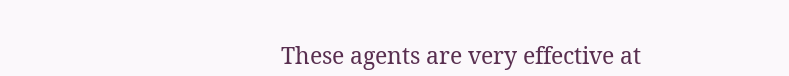These agents are very effective at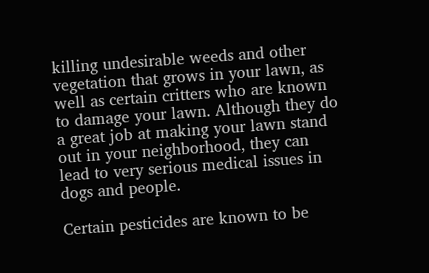killing undesirable weeds and other vegetation that grows in your lawn, as well as certain critters who are known to damage your lawn. Although they do a great job at making your lawn stand out in your neighborhood, they can lead to very serious medical issues in dogs and people.

Certain pesticides are known to be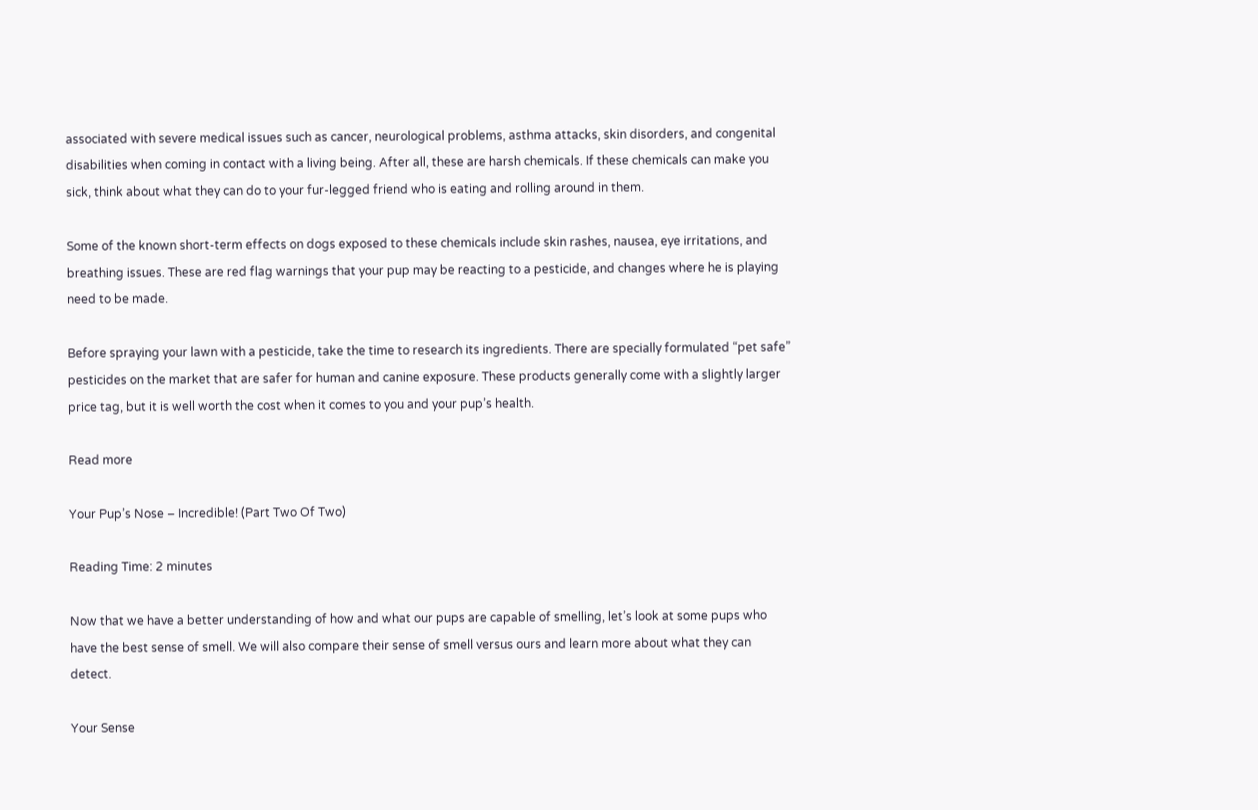associated with severe medical issues such as cancer, neurological problems, asthma attacks, skin disorders, and congenital disabilities when coming in contact with a living being. After all, these are harsh chemicals. If these chemicals can make you sick, think about what they can do to your fur-legged friend who is eating and rolling around in them.

Some of the known short-term effects on dogs exposed to these chemicals include skin rashes, nausea, eye irritations, and breathing issues. These are red flag warnings that your pup may be reacting to a pesticide, and changes where he is playing need to be made.

Before spraying your lawn with a pesticide, take the time to research its ingredients. There are specially formulated “pet safe” pesticides on the market that are safer for human and canine exposure. These products generally come with a slightly larger price tag, but it is well worth the cost when it comes to you and your pup’s health.

Read more

Your Pup’s Nose – Incredible! (Part Two Of Two)

Reading Time: 2 minutes

Now that we have a better understanding of how and what our pups are capable of smelling, let’s look at some pups who have the best sense of smell. We will also compare their sense of smell versus ours and learn more about what they can detect.

Your Sense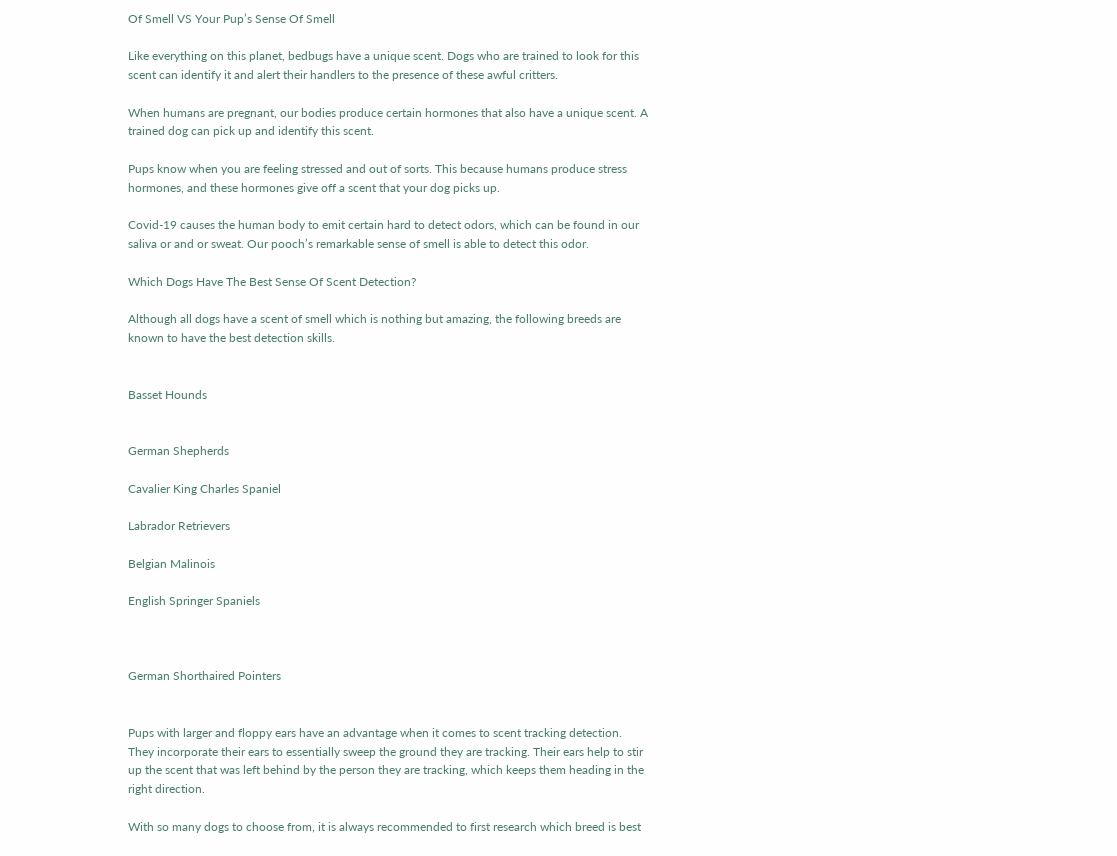Of Smell VS Your Pup’s Sense Of Smell

Like everything on this planet, bedbugs have a unique scent. Dogs who are trained to look for this scent can identify it and alert their handlers to the presence of these awful critters.

When humans are pregnant, our bodies produce certain hormones that also have a unique scent. A trained dog can pick up and identify this scent.

Pups know when you are feeling stressed and out of sorts. This because humans produce stress hormones, and these hormones give off a scent that your dog picks up.

Covid-19 causes the human body to emit certain hard to detect odors, which can be found in our saliva or and or sweat. Our pooch’s remarkable sense of smell is able to detect this odor.

Which Dogs Have The Best Sense Of Scent Detection?

Although all dogs have a scent of smell which is nothing but amazing, the following breeds are known to have the best detection skills.


Basset Hounds


German Shepherds

Cavalier King Charles Spaniel

Labrador Retrievers

Belgian Malinois

English Springer Spaniels



German Shorthaired Pointers


Pups with larger and floppy ears have an advantage when it comes to scent tracking detection. They incorporate their ears to essentially sweep the ground they are tracking. Their ears help to stir up the scent that was left behind by the person they are tracking, which keeps them heading in the right direction.

With so many dogs to choose from, it is always recommended to first research which breed is best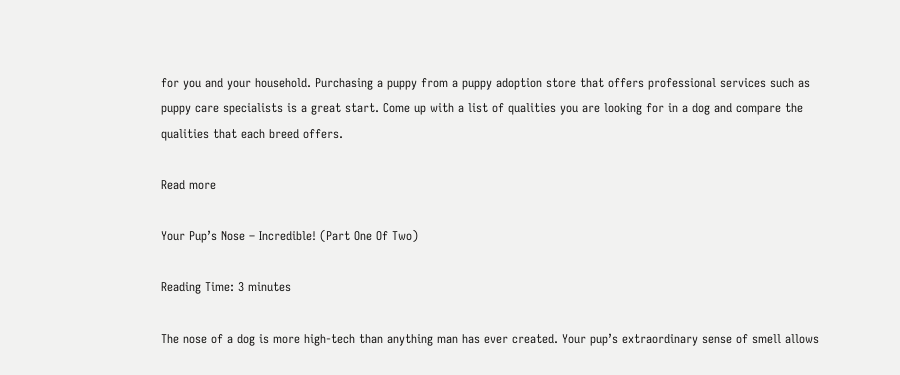for you and your household. Purchasing a puppy from a puppy adoption store that offers professional services such as puppy care specialists is a great start. Come up with a list of qualities you are looking for in a dog and compare the qualities that each breed offers.

Read more

Your Pup’s Nose – Incredible! (Part One Of Two)

Reading Time: 3 minutes

The nose of a dog is more high-tech than anything man has ever created. Your pup’s extraordinary sense of smell allows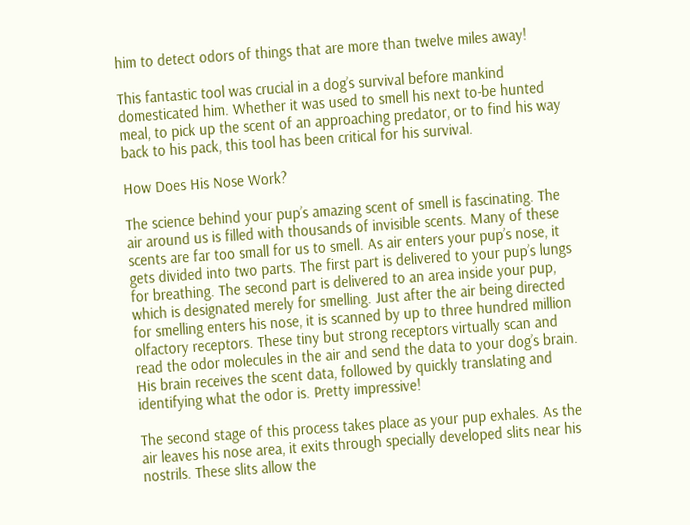him to detect odors of things that are more than twelve miles away!

This fantastic tool was crucial in a dog’s survival before mankind domesticated him. Whether it was used to smell his next to-be hunted meal, to pick up the scent of an approaching predator, or to find his way back to his pack, this tool has been critical for his survival.

How Does His Nose Work?

The science behind your pup’s amazing scent of smell is fascinating. The air around us is filled with thousands of invisible scents. Many of these scents are far too small for us to smell. As air enters your pup’s nose, it gets divided into two parts. The first part is delivered to your pup’s lungs for breathing. The second part is delivered to an area inside your pup, which is designated merely for smelling. Just after the air being directed for smelling enters his nose, it is scanned by up to three hundred million olfactory receptors. These tiny but strong receptors virtually scan and read the odor molecules in the air and send the data to your dog’s brain. His brain receives the scent data, followed by quickly translating and identifying what the odor is. Pretty impressive!

The second stage of this process takes place as your pup exhales. As the air leaves his nose area, it exits through specially developed slits near his nostrils. These slits allow the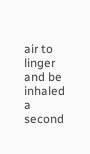air to linger and be inhaled a second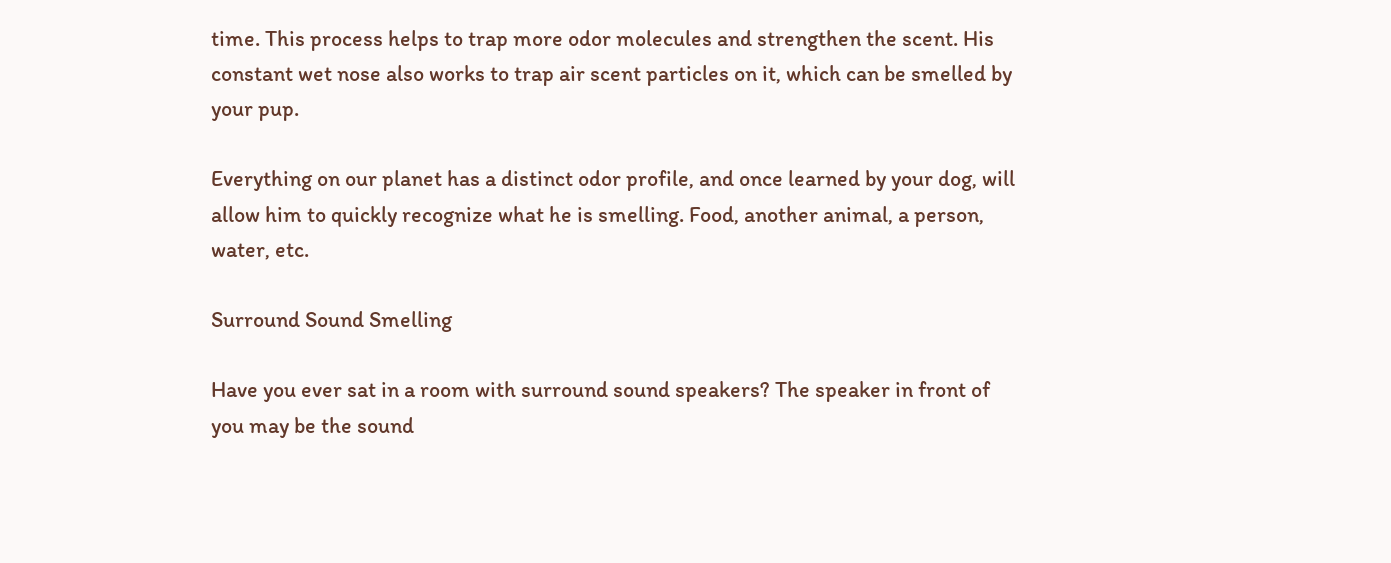time. This process helps to trap more odor molecules and strengthen the scent. His constant wet nose also works to trap air scent particles on it, which can be smelled by your pup.

Everything on our planet has a distinct odor profile, and once learned by your dog, will allow him to quickly recognize what he is smelling. Food, another animal, a person, water, etc.

Surround Sound Smelling

Have you ever sat in a room with surround sound speakers? The speaker in front of you may be the sound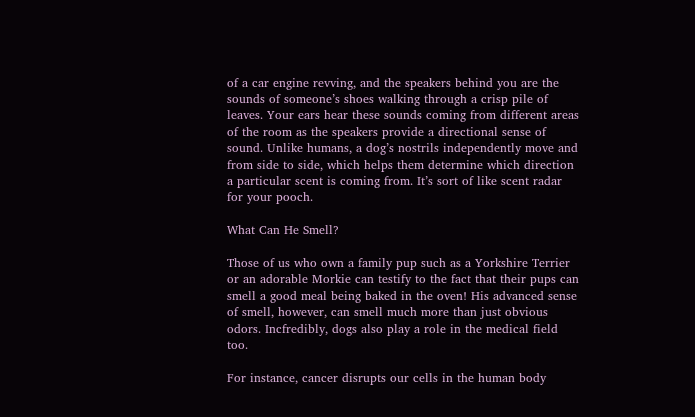of a car engine revving, and the speakers behind you are the sounds of someone’s shoes walking through a crisp pile of leaves. Your ears hear these sounds coming from different areas of the room as the speakers provide a directional sense of sound. Unlike humans, a dog’s nostrils independently move and from side to side, which helps them determine which direction a particular scent is coming from. It’s sort of like scent radar for your pooch.

What Can He Smell?

Those of us who own a family pup such as a Yorkshire Terrier or an adorable Morkie can testify to the fact that their pups can smell a good meal being baked in the oven! His advanced sense of smell, however, can smell much more than just obvious odors. Incfredibly, dogs also play a role in the medical field too.

For instance, cancer disrupts our cells in the human body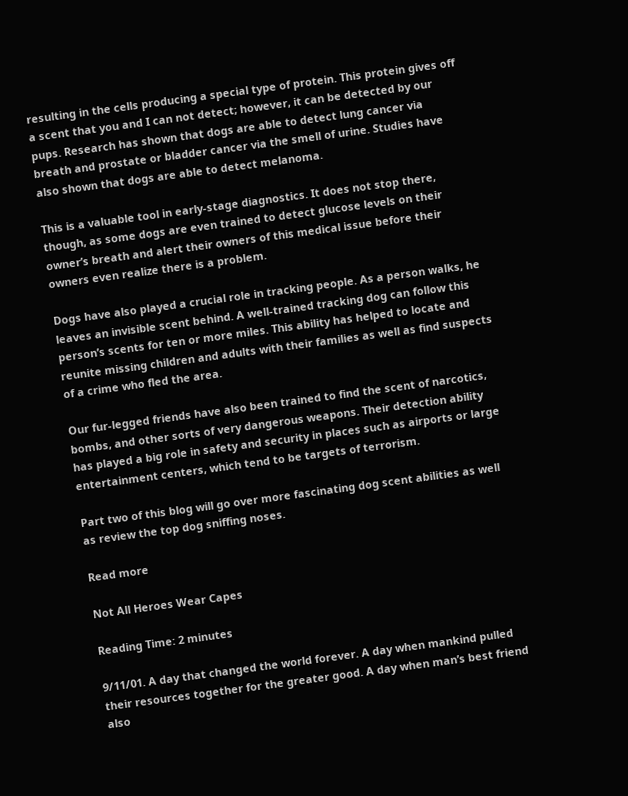resulting in the cells producing a special type of protein. This protein gives off a scent that you and I can not detect; however, it can be detected by our pups. Research has shown that dogs are able to detect lung cancer via breath and prostate or bladder cancer via the smell of urine. Studies have also shown that dogs are able to detect melanoma.

This is a valuable tool in early-stage diagnostics. It does not stop there, though, as some dogs are even trained to detect glucose levels on their owner’s breath and alert their owners of this medical issue before their owners even realize there is a problem.

Dogs have also played a crucial role in tracking people. As a person walks, he leaves an invisible scent behind. A well-trained tracking dog can follow this person’s scents for ten or more miles. This ability has helped to locate and reunite missing children and adults with their families as well as find suspects of a crime who fled the area.

Our fur-legged friends have also been trained to find the scent of narcotics, bombs, and other sorts of very dangerous weapons. Their detection ability has played a big role in safety and security in places such as airports or large entertainment centers, which tend to be targets of terrorism.

Part two of this blog will go over more fascinating dog scent abilities as well as review the top dog sniffing noses.

Read more

Not All Heroes Wear Capes

Reading Time: 2 minutes

9/11/01. A day that changed the world forever. A day when mankind pulled their resources together for the greater good. A day when man’s best friend also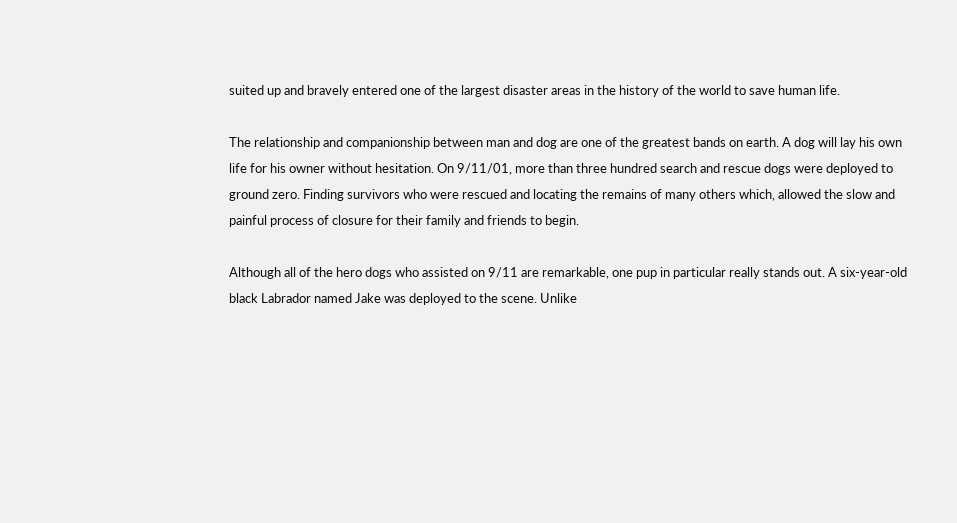suited up and bravely entered one of the largest disaster areas in the history of the world to save human life.

The relationship and companionship between man and dog are one of the greatest bands on earth. A dog will lay his own life for his owner without hesitation. On 9/11/01, more than three hundred search and rescue dogs were deployed to ground zero. Finding survivors who were rescued and locating the remains of many others which, allowed the slow and painful process of closure for their family and friends to begin.

Although all of the hero dogs who assisted on 9/11 are remarkable, one pup in particular really stands out. A six-year-old black Labrador named Jake was deployed to the scene. Unlike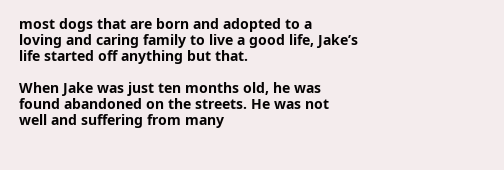most dogs that are born and adopted to a loving and caring family to live a good life, Jake’s life started off anything but that.

When Jake was just ten months old, he was found abandoned on the streets. He was not well and suffering from many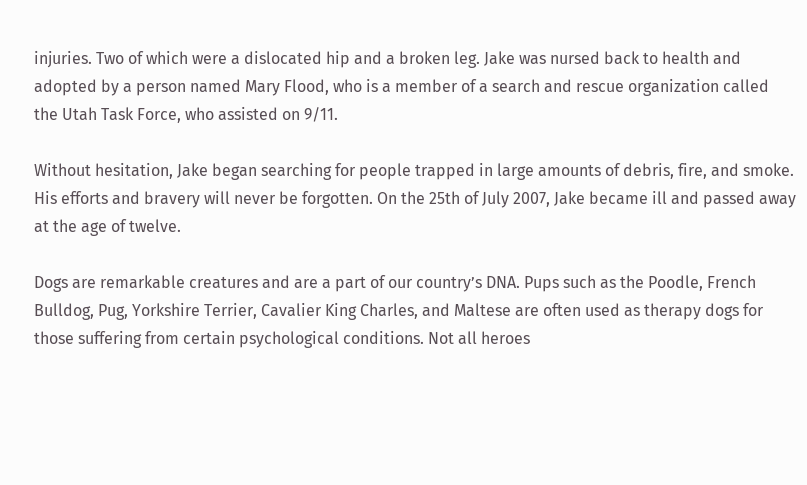injuries. Two of which were a dislocated hip and a broken leg. Jake was nursed back to health and adopted by a person named Mary Flood, who is a member of a search and rescue organization called the Utah Task Force, who assisted on 9/11.

Without hesitation, Jake began searching for people trapped in large amounts of debris, fire, and smoke. His efforts and bravery will never be forgotten. On the 25th of July 2007, Jake became ill and passed away at the age of twelve.

Dogs are remarkable creatures and are a part of our country’s DNA. Pups such as the Poodle, French Bulldog, Pug, Yorkshire Terrier, Cavalier King Charles, and Maltese are often used as therapy dogs for those suffering from certain psychological conditions. Not all heroes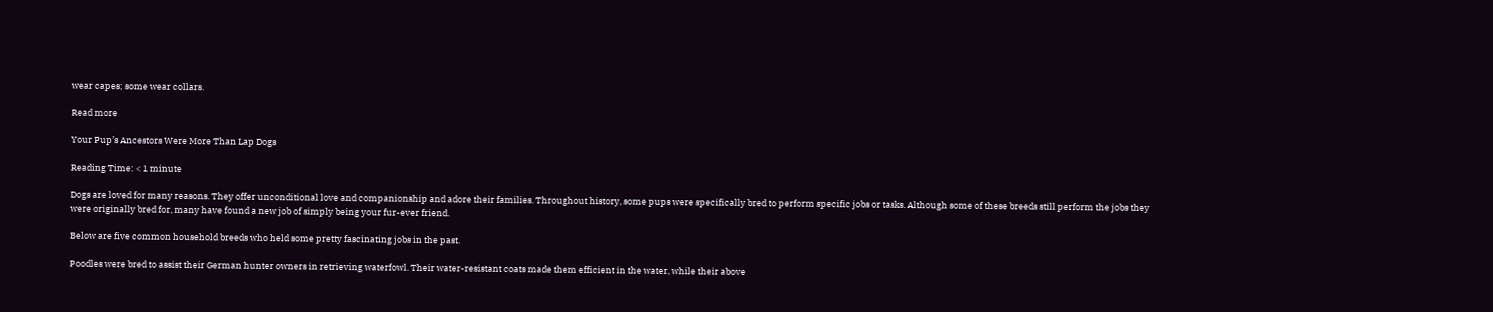wear capes; some wear collars.

Read more

Your Pup’s Ancestors Were More Than Lap Dogs

Reading Time: < 1 minute

Dogs are loved for many reasons. They offer unconditional love and companionship and adore their families. Throughout history, some pups were specifically bred to perform specific jobs or tasks. Although some of these breeds still perform the jobs they were originally bred for, many have found a new job of simply being your fur-ever friend.

Below are five common household breeds who held some pretty fascinating jobs in the past.

Poodles were bred to assist their German hunter owners in retrieving waterfowl. Their water-resistant coats made them efficient in the water, while their above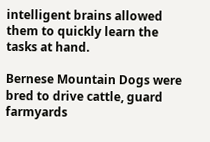intelligent brains allowed them to quickly learn the tasks at hand.

Bernese Mountain Dogs were bred to drive cattle, guard farmyards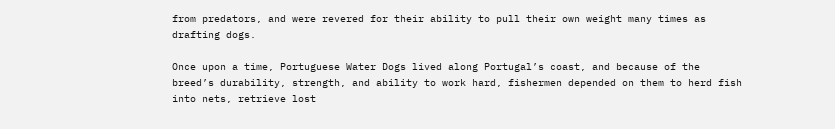from predators, and were revered for their ability to pull their own weight many times as drafting dogs.

Once upon a time, Portuguese Water Dogs lived along Portugal’s coast, and because of the breed’s durability, strength, and ability to work hard, fishermen depended on them to herd fish into nets, retrieve lost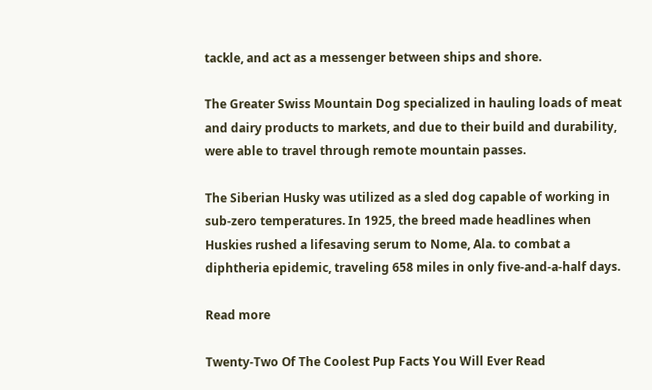tackle, and act as a messenger between ships and shore.

The Greater Swiss Mountain Dog specialized in hauling loads of meat and dairy products to markets, and due to their build and durability, were able to travel through remote mountain passes.

The Siberian Husky was utilized as a sled dog capable of working in sub-zero temperatures. In 1925, the breed made headlines when Huskies rushed a lifesaving serum to Nome, Ala. to combat a diphtheria epidemic, traveling 658 miles in only five-and-a-half days.

Read more

Twenty-Two Of The Coolest Pup Facts You Will Ever Read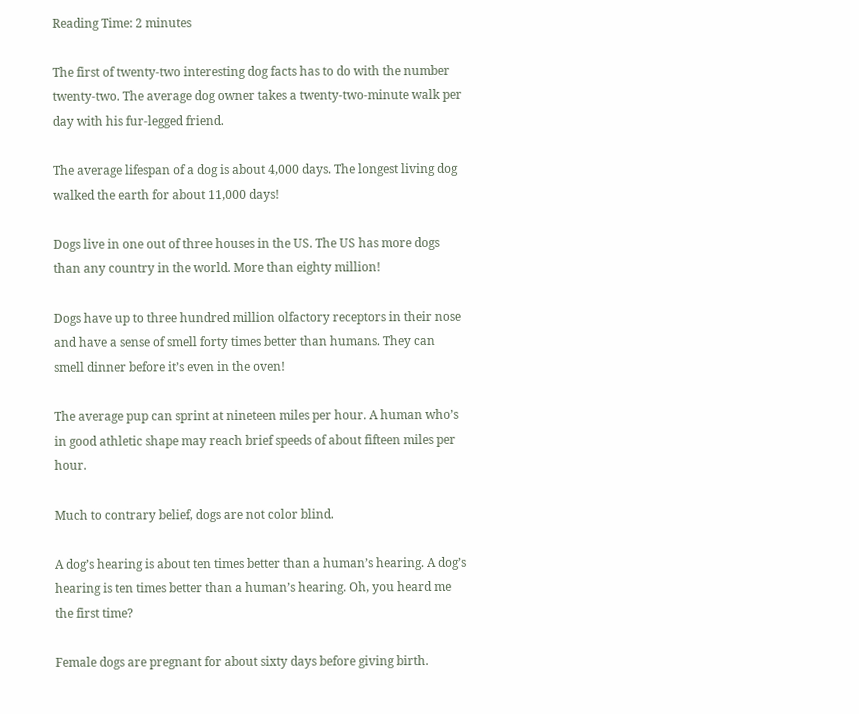Reading Time: 2 minutes

The first of twenty-two interesting dog facts has to do with the number twenty-two. The average dog owner takes a twenty-two-minute walk per day with his fur-legged friend.

The average lifespan of a dog is about 4,000 days. The longest living dog walked the earth for about 11,000 days!

Dogs live in one out of three houses in the US. The US has more dogs than any country in the world. More than eighty million!

Dogs have up to three hundred million olfactory receptors in their nose and have a sense of smell forty times better than humans. They can smell dinner before it’s even in the oven!

The average pup can sprint at nineteen miles per hour. A human who’s in good athletic shape may reach brief speeds of about fifteen miles per hour.

Much to contrary belief, dogs are not color blind.

A dog’s hearing is about ten times better than a human’s hearing. A dog’s hearing is ten times better than a human’s hearing. Oh, you heard me the first time?

Female dogs are pregnant for about sixty days before giving birth.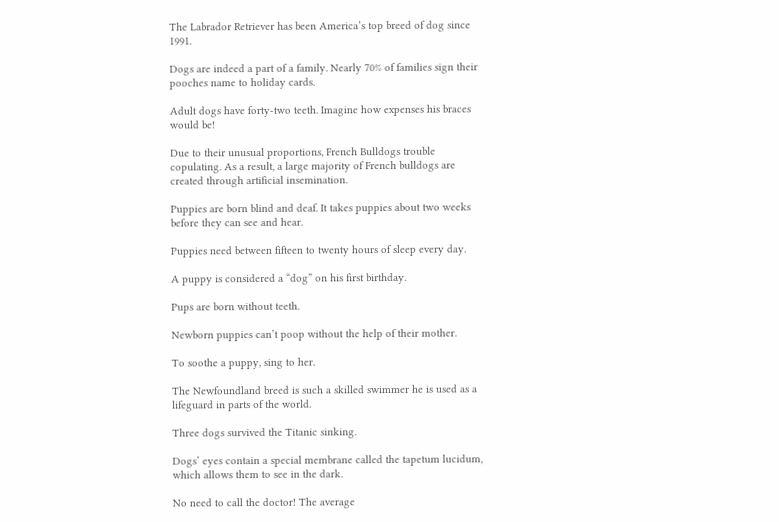The Labrador Retriever has been America’s top breed of dog since 1991.

Dogs are indeed a part of a family. Nearly 70% of families sign their pooches name to holiday cards.

Adult dogs have forty-two teeth. Imagine how expenses his braces would be!

Due to their unusual proportions, French Bulldogs trouble copulating. As a result, a large majority of French bulldogs are created through artificial insemination.

Puppies are born blind and deaf. It takes puppies about two weeks before they can see and hear.

Puppies need between fifteen to twenty hours of sleep every day.

A puppy is considered a “dog” on his first birthday.

Pups are born without teeth.

Newborn puppies can’t poop without the help of their mother.

To soothe a puppy, sing to her.

The Newfoundland breed is such a skilled swimmer he is used as a lifeguard in parts of the world.

Three dogs survived the Titanic sinking.

Dogs’ eyes contain a special membrane called the tapetum lucidum, which allows them to see in the dark.

No need to call the doctor! The average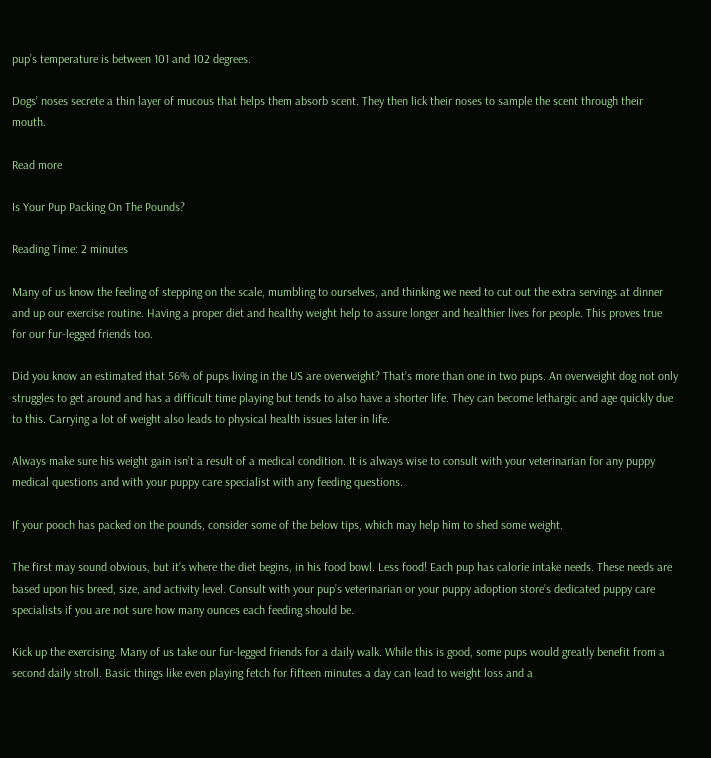pup’s temperature is between 101 and 102 degrees.

Dogs’ noses secrete a thin layer of mucous that helps them absorb scent. They then lick their noses to sample the scent through their mouth.

Read more

Is Your Pup Packing On The Pounds?

Reading Time: 2 minutes

Many of us know the feeling of stepping on the scale, mumbling to ourselves, and thinking we need to cut out the extra servings at dinner and up our exercise routine. Having a proper diet and healthy weight help to assure longer and healthier lives for people. This proves true for our fur-legged friends too.

Did you know an estimated that 56% of pups living in the US are overweight? That’s more than one in two pups. An overweight dog not only struggles to get around and has a difficult time playing but tends to also have a shorter life. They can become lethargic and age quickly due to this. Carrying a lot of weight also leads to physical health issues later in life.

Always make sure his weight gain isn’t a result of a medical condition. It is always wise to consult with your veterinarian for any puppy medical questions and with your puppy care specialist with any feeding questions.

If your pooch has packed on the pounds, consider some of the below tips, which may help him to shed some weight.

The first may sound obvious, but it’s where the diet begins, in his food bowl. Less food! Each pup has calorie intake needs. These needs are based upon his breed, size, and activity level. Consult with your pup’s veterinarian or your puppy adoption store’s dedicated puppy care specialists if you are not sure how many ounces each feeding should be.

Kick up the exercising. Many of us take our fur-legged friends for a daily walk. While this is good, some pups would greatly benefit from a second daily stroll. Basic things like even playing fetch for fifteen minutes a day can lead to weight loss and a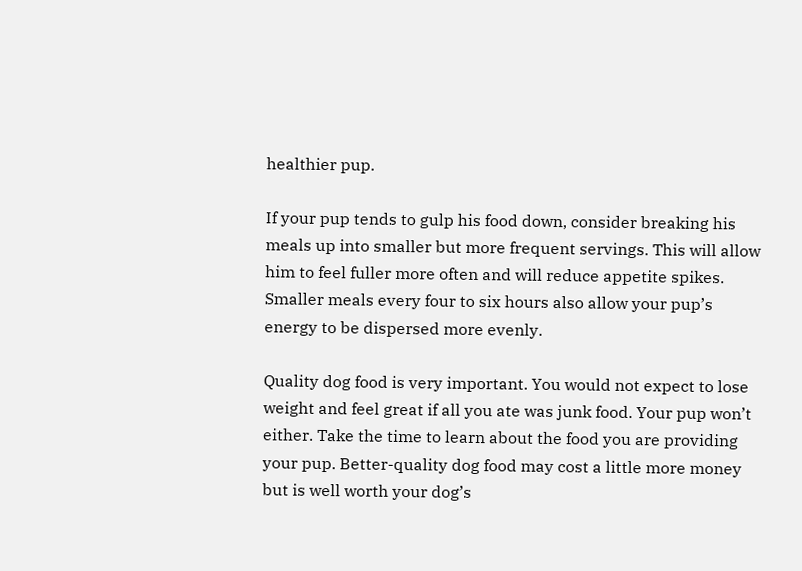healthier pup.

If your pup tends to gulp his food down, consider breaking his meals up into smaller but more frequent servings. This will allow him to feel fuller more often and will reduce appetite spikes. Smaller meals every four to six hours also allow your pup’s energy to be dispersed more evenly.

Quality dog food is very important. You would not expect to lose weight and feel great if all you ate was junk food. Your pup won’t either. Take the time to learn about the food you are providing your pup. Better-quality dog food may cost a little more money but is well worth your dog’s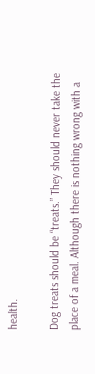health.

Dog treats should be “treats.” They should never take the place of a meal. Although there is nothing wrong with a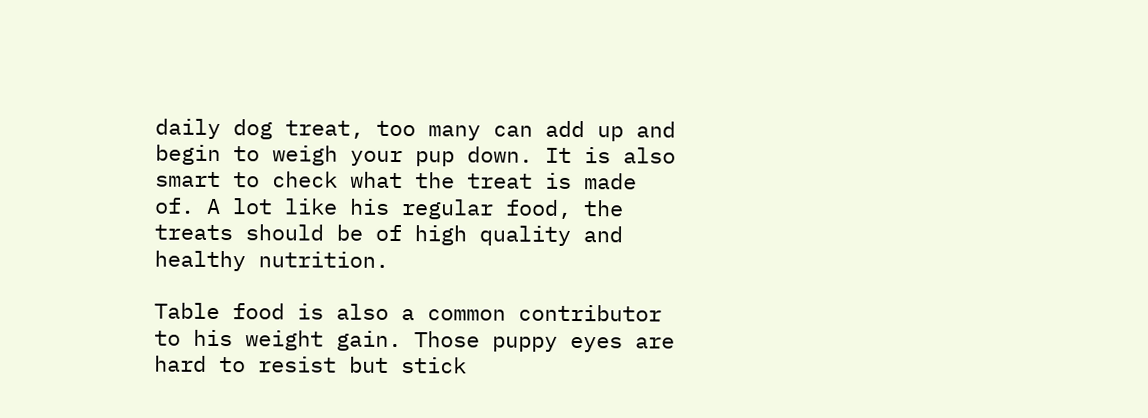daily dog treat, too many can add up and begin to weigh your pup down. It is also smart to check what the treat is made of. A lot like his regular food, the treats should be of high quality and healthy nutrition.

Table food is also a common contributor to his weight gain. Those puppy eyes are hard to resist but stick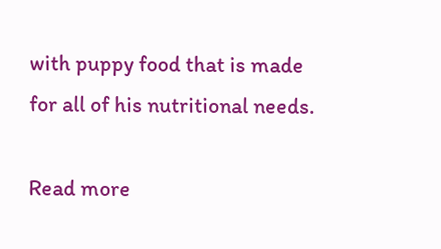with puppy food that is made for all of his nutritional needs.

Read more